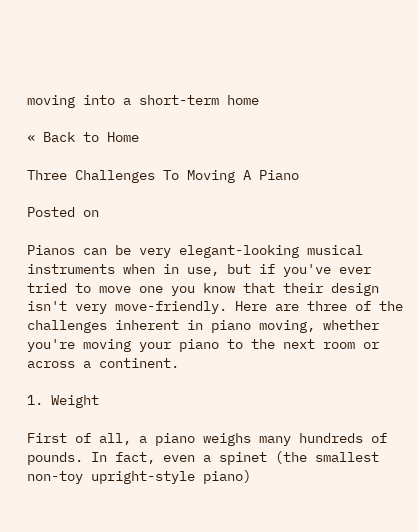moving into a short-term home

« Back to Home

Three Challenges To Moving A Piano

Posted on

Pianos can be very elegant-looking musical instruments when in use, but if you've ever tried to move one you know that their design isn't very move-friendly. Here are three of the challenges inherent in piano moving, whether you're moving your piano to the next room or across a continent.

1. Weight

First of all, a piano weighs many hundreds of pounds. In fact, even a spinet (the smallest non-toy upright-style piano)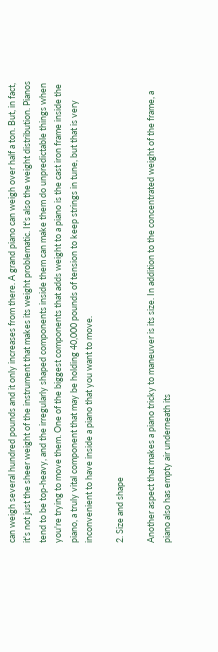can weigh several hundred pounds and it only increases from there. A grand piano can weigh over half a ton. But, in fact, it's not just the sheer weight of the instrument that makes its weight problematic. It's also the weight distribution. Pianos tend to be top-heavy, and the irregularly shaped components inside them can make them do unpredictable things when you're trying to move them. One of the biggest components that adds weight to a piano is the cast iron frame inside the piano, a truly vital component that may be holding 40,000 pounds of tension to keep strings in tune, but that is very inconvenient to have inside a piano that you want to move.

2. Size and shape

Another aspect that makes a piano tricky to maneuver is its size. In addition to the concentrated weight of the frame, a piano also has empty air underneath its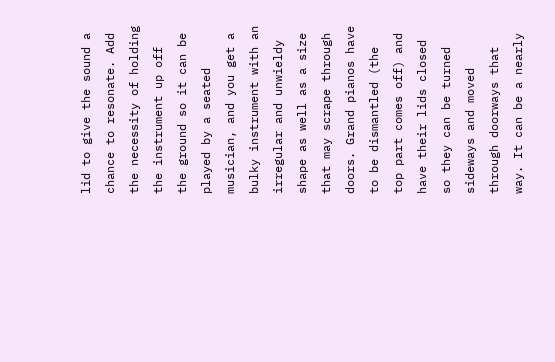lid to give the sound a chance to resonate. Add the necessity of holding the instrument up off the ground so it can be played by a seated musician, and you get a bulky instrument with an irregular and unwieldy shape as well as a size that may scrape through doors. Grand pianos have to be dismantled (the top part comes off) and have their lids closed so they can be turned sideways and moved through doorways that way. It can be a nearly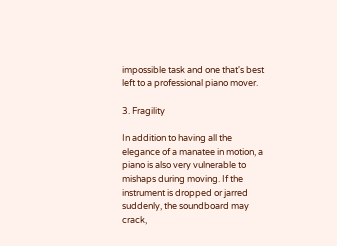impossible task and one that's best left to a professional piano mover.

3. Fragility

In addition to having all the elegance of a manatee in motion, a piano is also very vulnerable to mishaps during moving. If the instrument is dropped or jarred suddenly, the soundboard may crack,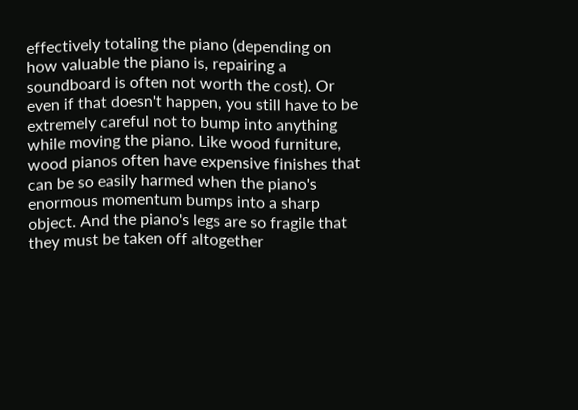effectively totaling the piano (depending on how valuable the piano is, repairing a soundboard is often not worth the cost). Or even if that doesn't happen, you still have to be extremely careful not to bump into anything while moving the piano. Like wood furniture, wood pianos often have expensive finishes that can be so easily harmed when the piano's enormous momentum bumps into a sharp object. And the piano's legs are so fragile that they must be taken off altogether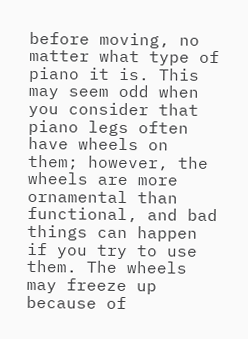before moving, no matter what type of piano it is. This may seem odd when you consider that piano legs often have wheels on them; however, the wheels are more ornamental than functional, and bad things can happen if you try to use them. The wheels may freeze up because of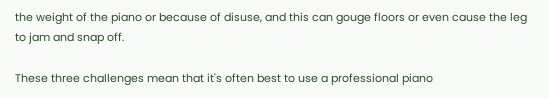the weight of the piano or because of disuse, and this can gouge floors or even cause the leg to jam and snap off.

These three challenges mean that it's often best to use a professional piano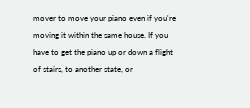mover to move your piano even if you're moving it within the same house. If you have to get the piano up or down a flight of stairs, to another state, or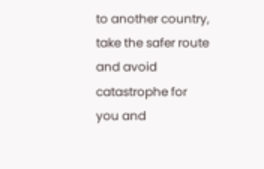to another country, take the safer route and avoid catastrophe for you and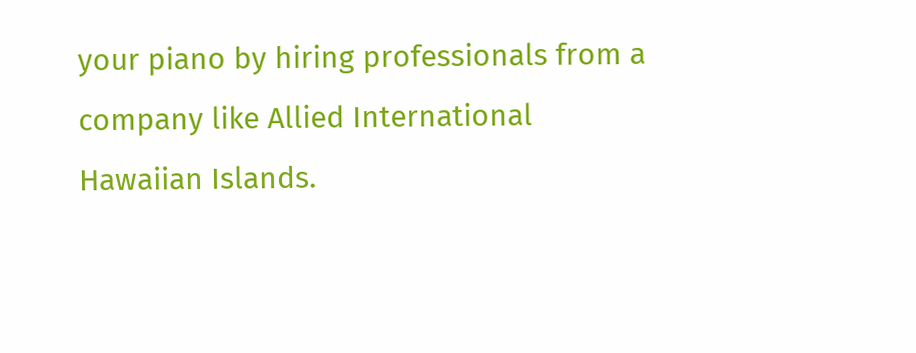your piano by hiring professionals from a company like Allied International Hawaiian Islands.